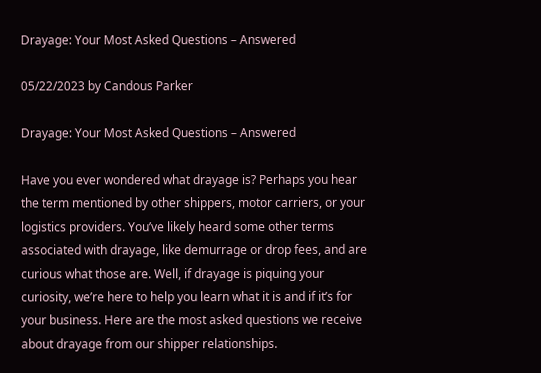Drayage: Your Most Asked Questions – Answered

05/22/2023 by Candous Parker

Drayage: Your Most Asked Questions – Answered

Have you ever wondered what drayage is? Perhaps you hear the term mentioned by other shippers, motor carriers, or your logistics providers. You’ve likely heard some other terms associated with drayage, like demurrage or drop fees, and are curious what those are. Well, if drayage is piquing your curiosity, we’re here to help you learn what it is and if it’s for your business. Here are the most asked questions we receive about drayage from our shipper relationships.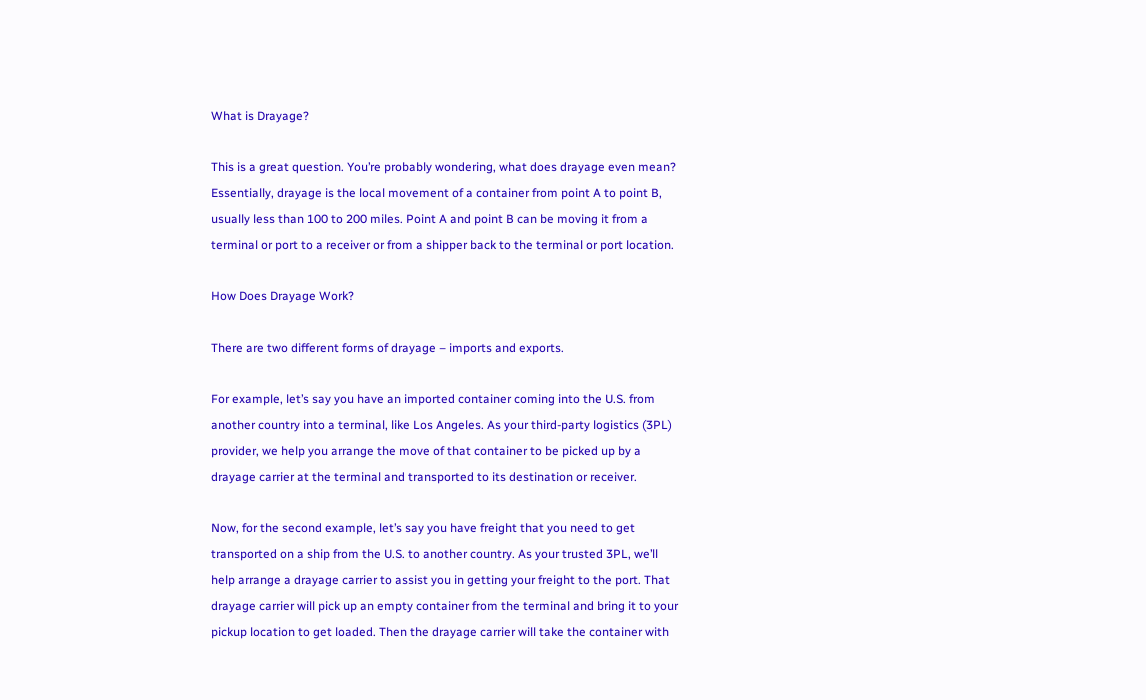What is Drayage?

This is a great question. You’re probably wondering, what does drayage even mean? Essentially, drayage is the local movement of a container from point A to point B, usually less than 100 to 200 miles. Point A and point B can be moving it from a terminal or port to a receiver or from a shipper back to the terminal or port location.

How Does Drayage Work?

There are two different forms of drayage – imports and exports.

For example, let’s say you have an imported container coming into the U.S. from another country into a terminal, like Los Angeles. As your third-party logistics (3PL) provider, we help you arrange the move of that container to be picked up by a drayage carrier at the terminal and transported to its destination or receiver.

Now, for the second example, let’s say you have freight that you need to get transported on a ship from the U.S. to another country. As your trusted 3PL, we’ll help arrange a drayage carrier to assist you in getting your freight to the port. That drayage carrier will pick up an empty container from the terminal and bring it to your pickup location to get loaded. Then the drayage carrier will take the container with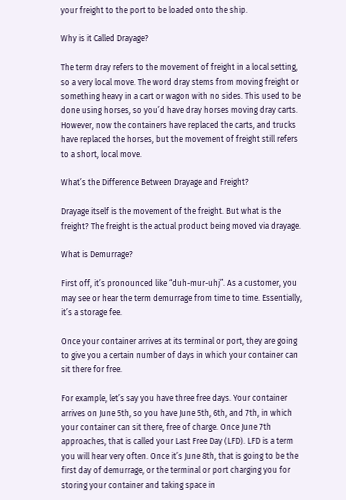your freight to the port to be loaded onto the ship.

Why is it Called Drayage?

The term dray refers to the movement of freight in a local setting, so a very local move. The word dray stems from moving freight or something heavy in a cart or wagon with no sides. This used to be done using horses, so you’d have dray horses moving dray carts. However, now the containers have replaced the carts, and trucks have replaced the horses, but the movement of freight still refers to a short, local move.

What’s the Difference Between Drayage and Freight?

Drayage itself is the movement of the freight. But what is the freight? The freight is the actual product being moved via drayage.

What is Demurrage?

First off, it’s pronounced like “duh-mur-uhj”. As a customer, you may see or hear the term demurrage from time to time. Essentially, it’s a storage fee.

Once your container arrives at its terminal or port, they are going to give you a certain number of days in which your container can sit there for free.

For example, let’s say you have three free days. Your container arrives on June 5th, so you have June 5th, 6th, and 7th, in which your container can sit there, free of charge. Once June 7th approaches, that is called your Last Free Day (LFD). LFD is a term you will hear very often. Once it’s June 8th, that is going to be the first day of demurrage, or the terminal or port charging you for storing your container and taking space in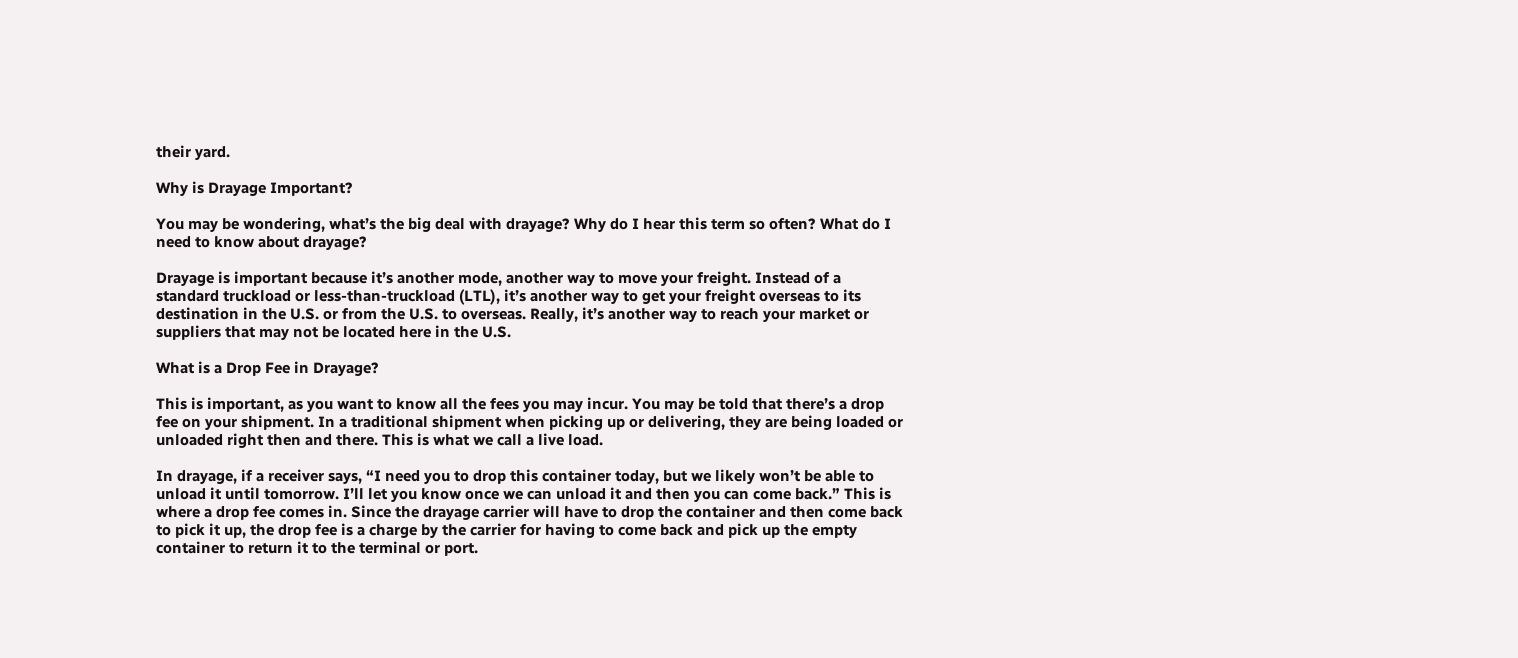their yard.

Why is Drayage Important?

You may be wondering, what’s the big deal with drayage? Why do I hear this term so often? What do I need to know about drayage?

Drayage is important because it’s another mode, another way to move your freight. Instead of a standard truckload or less-than-truckload (LTL), it’s another way to get your freight overseas to its destination in the U.S. or from the U.S. to overseas. Really, it’s another way to reach your market or suppliers that may not be located here in the U.S.

What is a Drop Fee in Drayage?

This is important, as you want to know all the fees you may incur. You may be told that there’s a drop fee on your shipment. In a traditional shipment when picking up or delivering, they are being loaded or unloaded right then and there. This is what we call a live load.

In drayage, if a receiver says, “I need you to drop this container today, but we likely won’t be able to unload it until tomorrow. I’ll let you know once we can unload it and then you can come back.” This is where a drop fee comes in. Since the drayage carrier will have to drop the container and then come back to pick it up, the drop fee is a charge by the carrier for having to come back and pick up the empty container to return it to the terminal or port.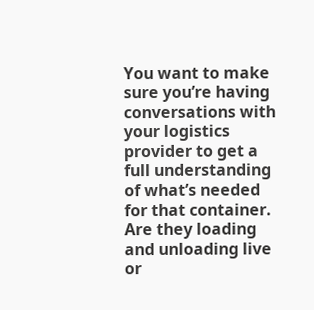You want to make sure you’re having conversations with your logistics provider to get a full understanding of what’s needed for that container. Are they loading and unloading live or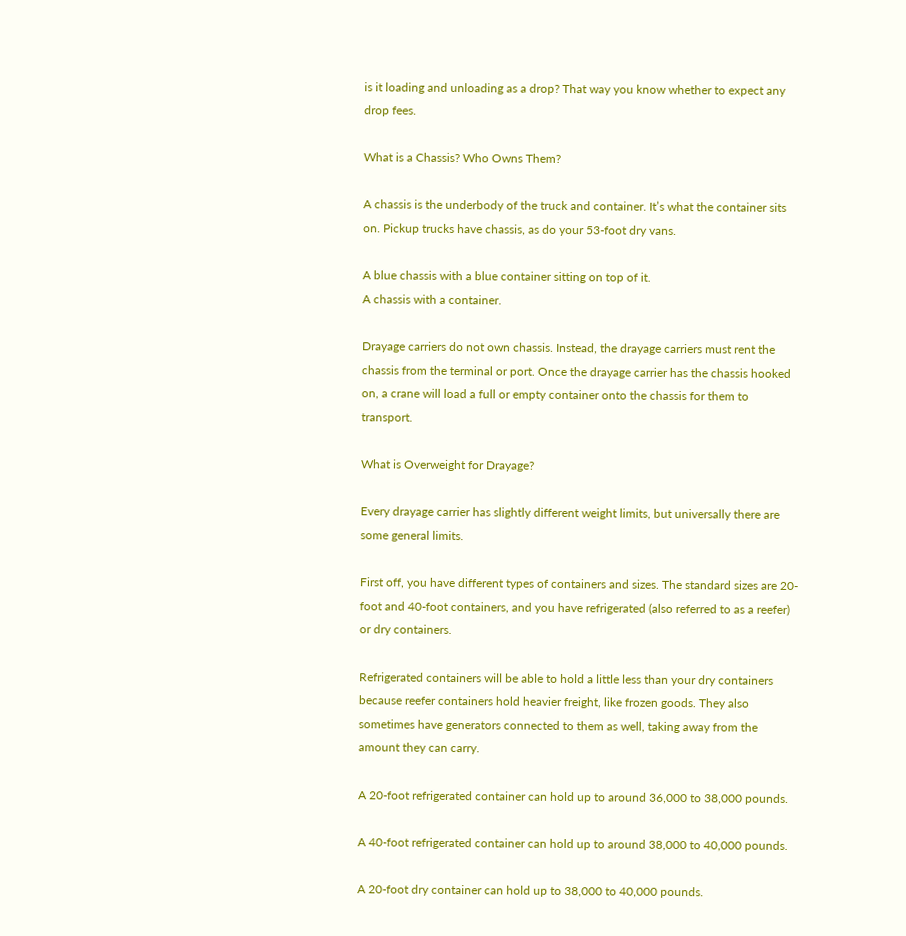is it loading and unloading as a drop? That way you know whether to expect any drop fees.

What is a Chassis? Who Owns Them?

A chassis is the underbody of the truck and container. It’s what the container sits on. Pickup trucks have chassis, as do your 53-foot dry vans.

A blue chassis with a blue container sitting on top of it.
A chassis with a container.

Drayage carriers do not own chassis. Instead, the drayage carriers must rent the chassis from the terminal or port. Once the drayage carrier has the chassis hooked on, a crane will load a full or empty container onto the chassis for them to transport.

What is Overweight for Drayage?

Every drayage carrier has slightly different weight limits, but universally there are some general limits.

First off, you have different types of containers and sizes. The standard sizes are 20-foot and 40-foot containers, and you have refrigerated (also referred to as a reefer) or dry containers.

Refrigerated containers will be able to hold a little less than your dry containers because reefer containers hold heavier freight, like frozen goods. They also sometimes have generators connected to them as well, taking away from the amount they can carry.

A 20-foot refrigerated container can hold up to around 36,000 to 38,000 pounds.

A 40-foot refrigerated container can hold up to around 38,000 to 40,000 pounds.

A 20-foot dry container can hold up to 38,000 to 40,000 pounds.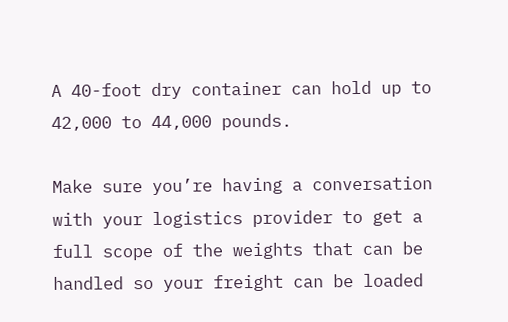A 40-foot dry container can hold up to 42,000 to 44,000 pounds.

Make sure you’re having a conversation with your logistics provider to get a full scope of the weights that can be handled so your freight can be loaded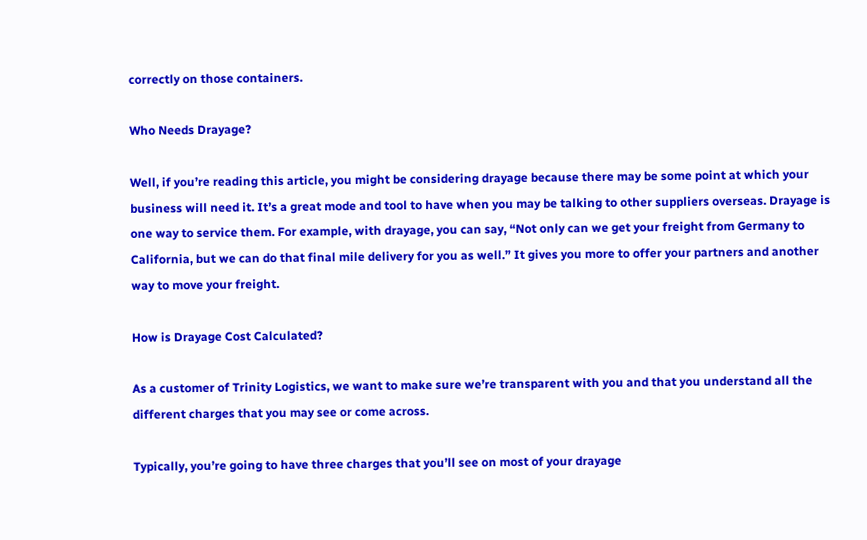correctly on those containers.

Who Needs Drayage?

Well, if you’re reading this article, you might be considering drayage because there may be some point at which your business will need it. It’s a great mode and tool to have when you may be talking to other suppliers overseas. Drayage is one way to service them. For example, with drayage, you can say, “Not only can we get your freight from Germany to California, but we can do that final mile delivery for you as well.” It gives you more to offer your partners and another way to move your freight.

How is Drayage Cost Calculated?

As a customer of Trinity Logistics, we want to make sure we’re transparent with you and that you understand all the different charges that you may see or come across.

Typically, you’re going to have three charges that you’ll see on most of your drayage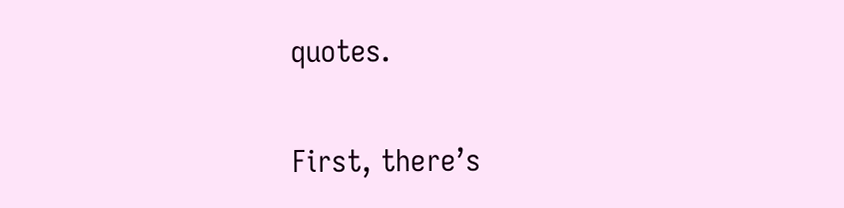quotes.

First, there’s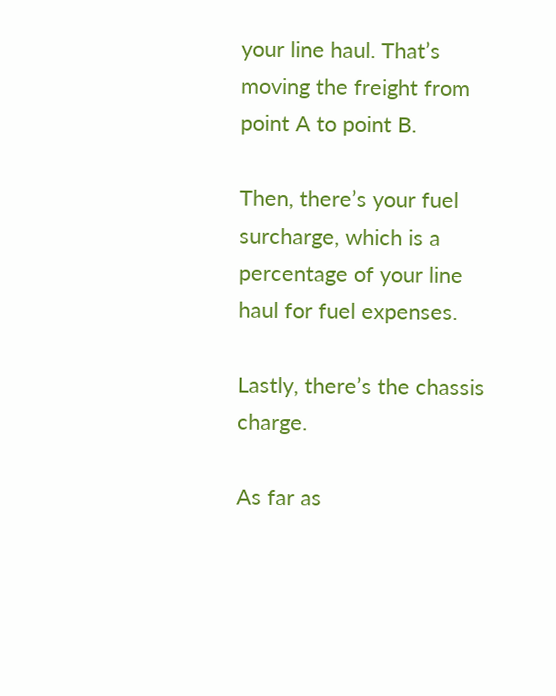your line haul. That’s moving the freight from point A to point B.

Then, there’s your fuel surcharge, which is a percentage of your line haul for fuel expenses.

Lastly, there’s the chassis charge.

As far as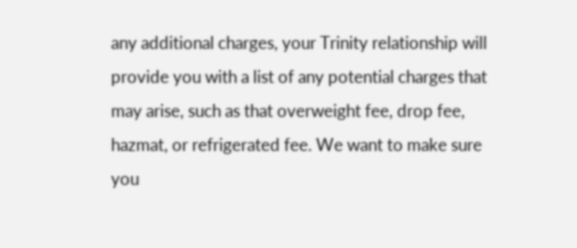any additional charges, your Trinity relationship will provide you with a list of any potential charges that may arise, such as that overweight fee, drop fee, hazmat, or refrigerated fee. We want to make sure you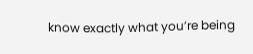know exactly what you’re being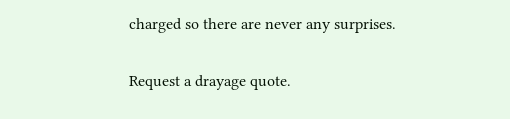charged so there are never any surprises.

Request a drayage quote.